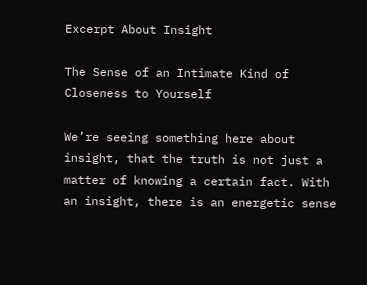Excerpt About Insight

The Sense of an Intimate Kind of Closeness to Yourself

We’re seeing something here about insight, that the truth is not just a matter of knowing a certain fact. With an insight, there is an energetic sense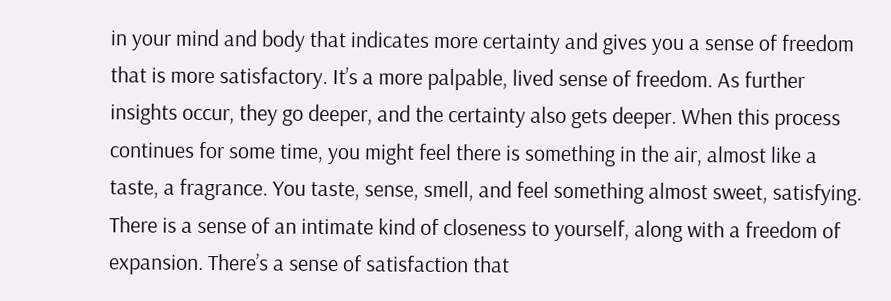in your mind and body that indicates more certainty and gives you a sense of freedom that is more satisfactory. It’s a more palpable, lived sense of freedom. As further insights occur, they go deeper, and the certainty also gets deeper. When this process continues for some time, you might feel there is something in the air, almost like a taste, a fragrance. You taste, sense, smell, and feel something almost sweet, satisfying. There is a sense of an intimate kind of closeness to yourself, along with a freedom of expansion. There’s a sense of satisfaction that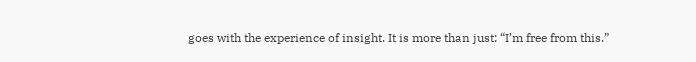goes with the experience of insight. It is more than just: “I’m free from this.”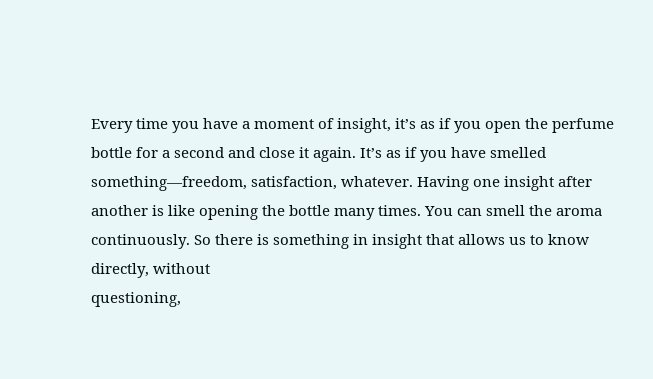Every time you have a moment of insight, it’s as if you open the perfume bottle for a second and close it again. It’s as if you have smelled something—freedom, satisfaction, whatever. Having one insight after another is like opening the bottle many times. You can smell the aroma continuously. So there is something in insight that allows us to know directly, without
questioning,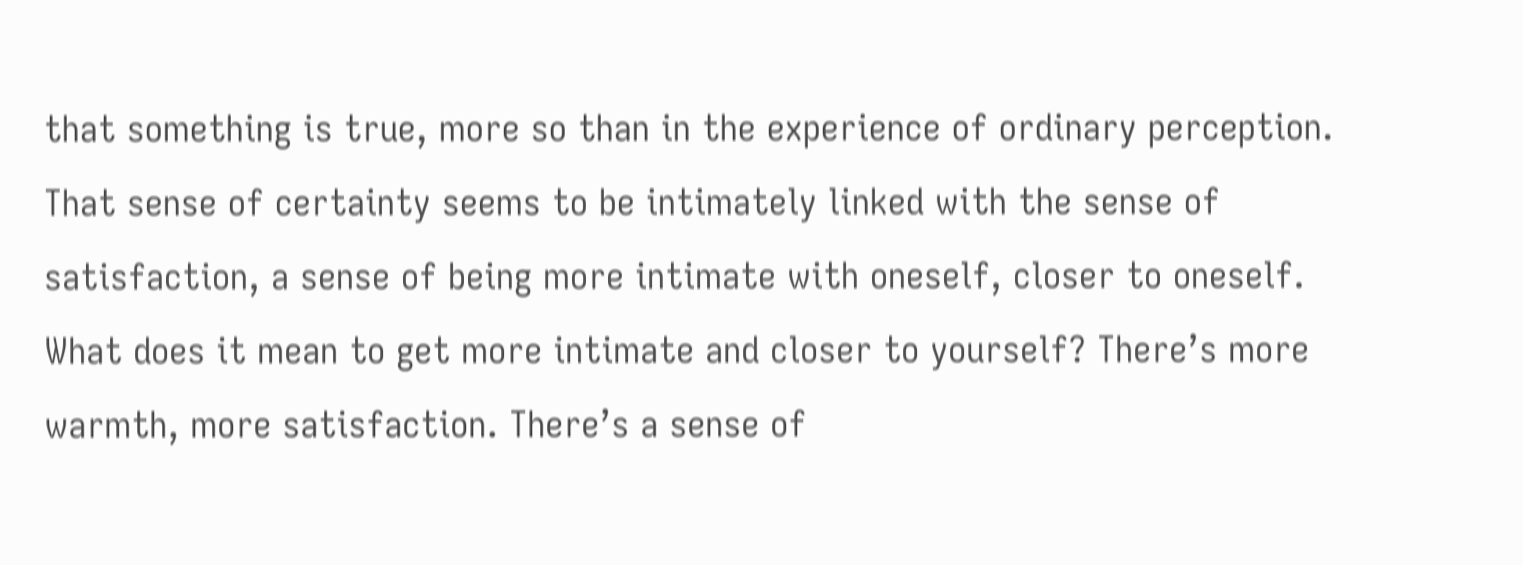that something is true, more so than in the experience of ordinary perception. That sense of certainty seems to be intimately linked with the sense of satisfaction, a sense of being more intimate with oneself, closer to oneself. What does it mean to get more intimate and closer to yourself? There’s more warmth, more satisfaction. There’s a sense of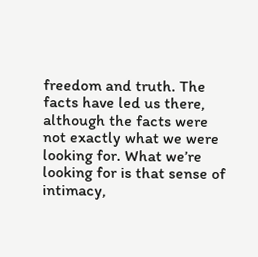freedom and truth. The facts have led us there, although the facts were not exactly what we were looking for. What we’re looking for is that sense of intimacy,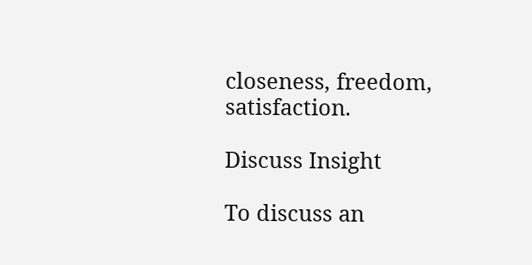closeness, freedom, satisfaction.

Discuss Insight

To discuss an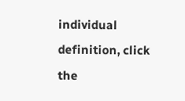individual definition, click the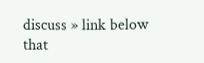discuss » link below that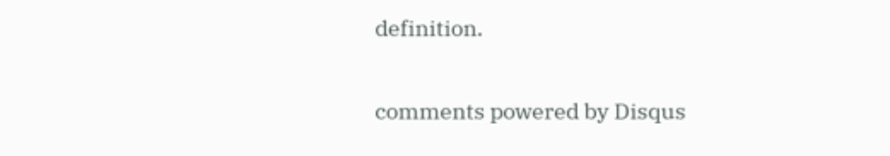definition.

comments powered by Disqus